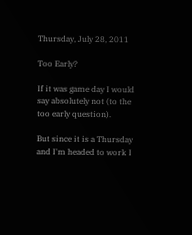Thursday, July 28, 2011

Too Early?

If it was game day I would say absolutely not (to the too early question).

But since it is a Thursday and I'm headed to work I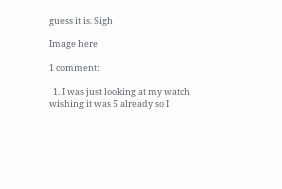guess it is. Sigh

Image here

1 comment:

  1. I was just looking at my watch wishing it was 5 already so I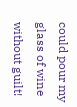could pour my glass of wine without guilt!